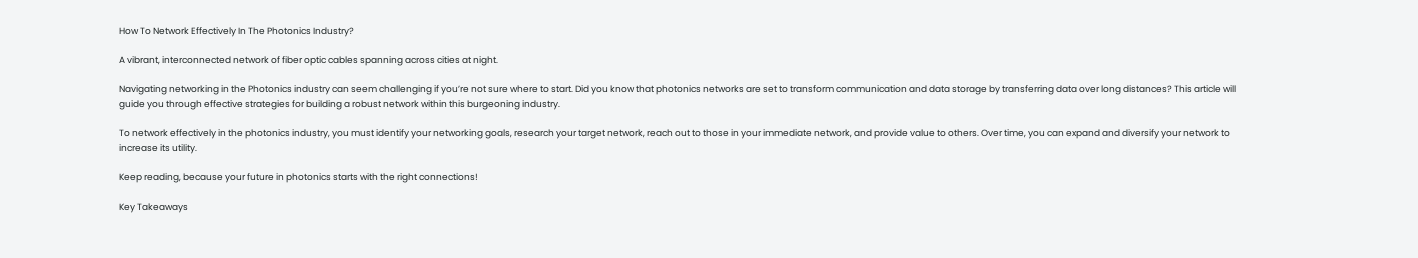How To Network Effectively In The Photonics Industry?

A vibrant, interconnected network of fiber optic cables spanning across cities at night.

Navigating networking in the Photonics industry can seem challenging if you’re not sure where to start. Did you know that photonics networks are set to transform communication and data storage by transferring data over long distances? This article will guide you through effective strategies for building a robust network within this burgeoning industry.

To network effectively in the photonics industry, you must identify your networking goals, research your target network, reach out to those in your immediate network, and provide value to others. Over time, you can expand and diversify your network to increase its utility.

Keep reading, because your future in photonics starts with the right connections!

Key Takeaways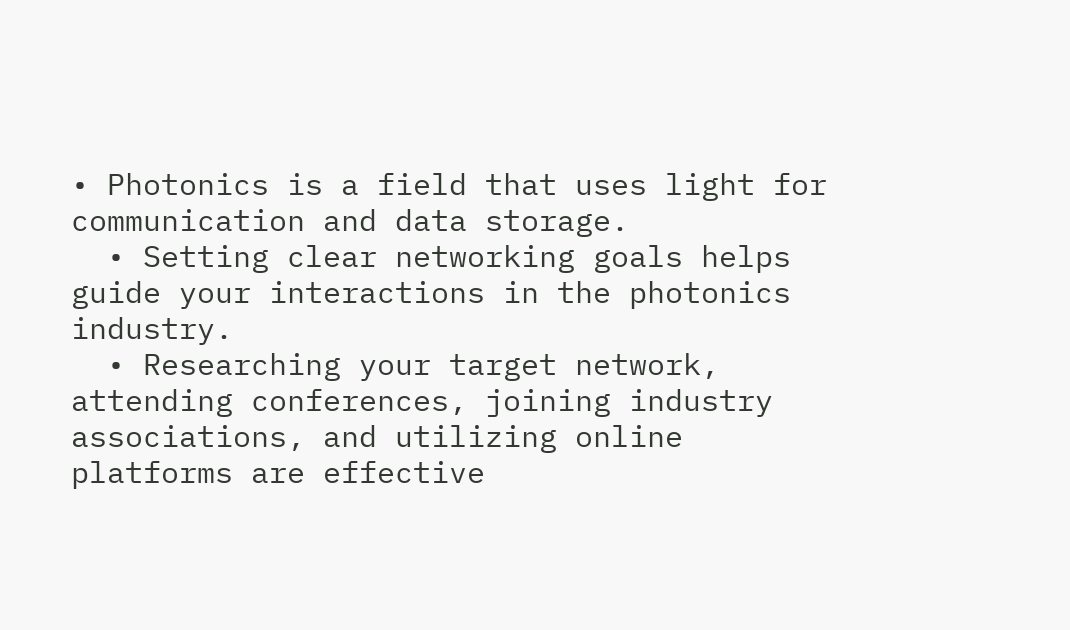• Photonics is a field that uses light for communication and data storage.
  • Setting clear networking goals helps guide your interactions in the photonics industry.
  • Researching your target network, attending conferences, joining industry associations, and utilizing online platforms are effective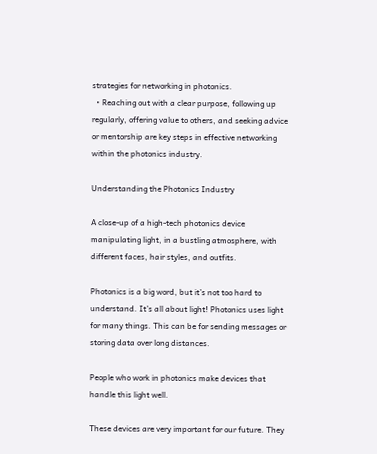strategies for networking in photonics.
  • Reaching out with a clear purpose, following up regularly, offering value to others, and seeking advice or mentorship are key steps in effective networking within the photonics industry.

Understanding the Photonics Industry

A close-up of a high-tech photonics device manipulating light, in a bustling atmosphere, with different faces, hair styles, and outfits.

Photonics is a big word, but it’s not too hard to understand. It’s all about light! Photonics uses light for many things. This can be for sending messages or storing data over long distances.

People who work in photonics make devices that handle this light well.

These devices are very important for our future. They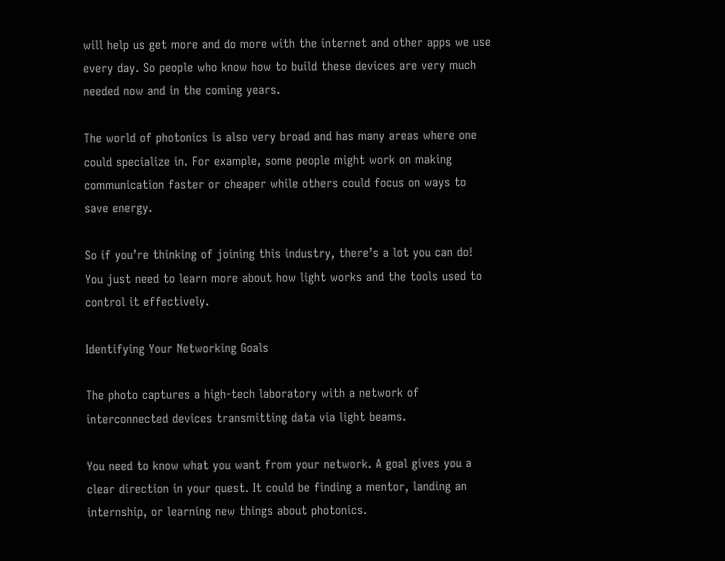will help us get more and do more with the internet and other apps we use every day. So people who know how to build these devices are very much needed now and in the coming years.

The world of photonics is also very broad and has many areas where one could specialize in. For example, some people might work on making communication faster or cheaper while others could focus on ways to save energy.

So if you’re thinking of joining this industry, there’s a lot you can do! You just need to learn more about how light works and the tools used to control it effectively.

Identifying Your Networking Goals

The photo captures a high-tech laboratory with a network of interconnected devices transmitting data via light beams.

You need to know what you want from your network. A goal gives you a clear direction in your quest. It could be finding a mentor, landing an internship, or learning new things about photonics.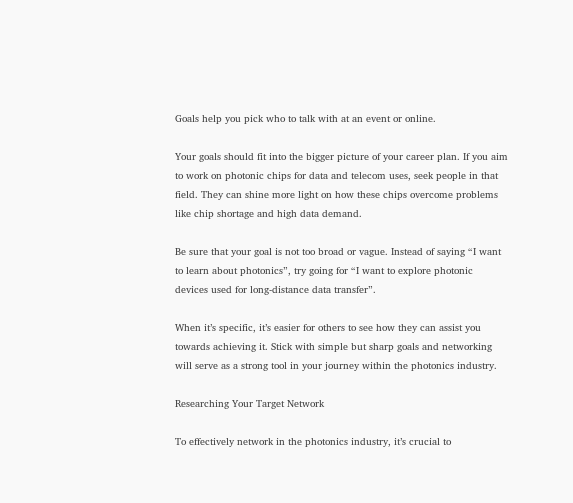Goals help you pick who to talk with at an event or online.

Your goals should fit into the bigger picture of your career plan. If you aim to work on photonic chips for data and telecom uses, seek people in that field. They can shine more light on how these chips overcome problems like chip shortage and high data demand.

Be sure that your goal is not too broad or vague. Instead of saying “I want to learn about photonics”, try going for “I want to explore photonic devices used for long-distance data transfer”.

When it’s specific, it’s easier for others to see how they can assist you towards achieving it. Stick with simple but sharp goals and networking will serve as a strong tool in your journey within the photonics industry.

Researching Your Target Network

To effectively network in the photonics industry, it’s crucial to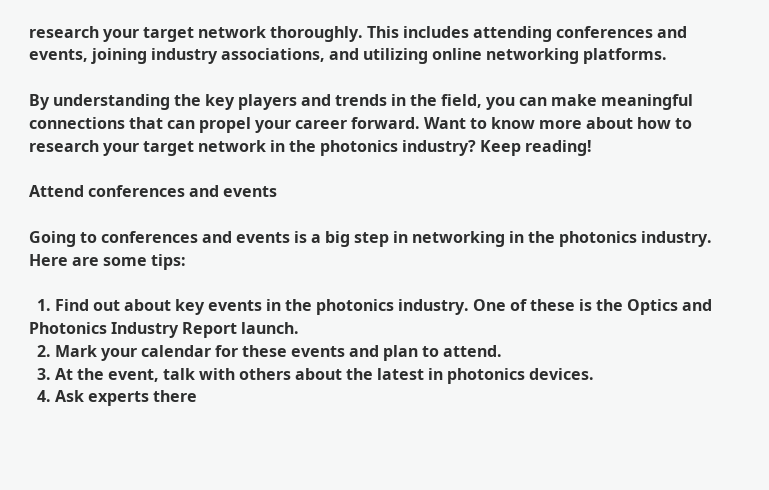research your target network thoroughly. This includes attending conferences and events, joining industry associations, and utilizing online networking platforms.

By understanding the key players and trends in the field, you can make meaningful connections that can propel your career forward. Want to know more about how to research your target network in the photonics industry? Keep reading!

Attend conferences and events

Going to conferences and events is a big step in networking in the photonics industry. Here are some tips:

  1. Find out about key events in the photonics industry. One of these is the Optics and Photonics Industry Report launch.
  2. Mark your calendar for these events and plan to attend.
  3. At the event, talk with others about the latest in photonics devices.
  4. Ask experts there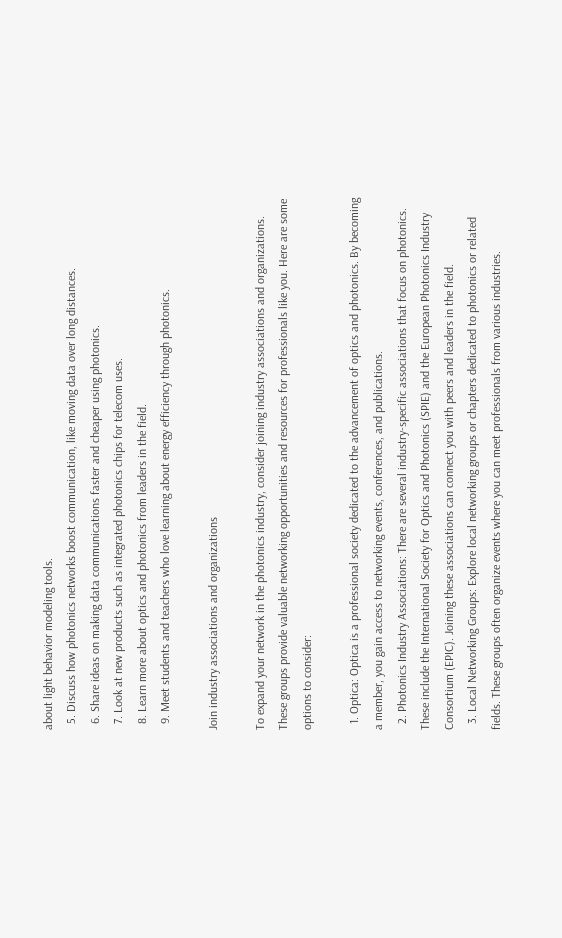about light behavior modeling tools.
  5. Discuss how photonics networks boost communication, like moving data over long distances.
  6. Share ideas on making data communications faster and cheaper using photonics.
  7. Look at new products such as integrated photonics chips for telecom uses.
  8. Learn more about optics and photonics from leaders in the field.
  9. Meet students and teachers who love learning about energy efficiency through photonics.

Join industry associations and organizations

To expand your network in the photonics industry, consider joining industry associations and organizations. These groups provide valuable networking opportunities and resources for professionals like you. Here are some options to consider:

  1. Optica: Optica is a professional society dedicated to the advancement of optics and photonics. By becoming a member, you gain access to networking events, conferences, and publications.
  2. Photonics Industry Associations: There are several industry-specific associations that focus on photonics. These include the International Society for Optics and Photonics (SPIE) and the European Photonics Industry Consortium (EPIC). Joining these associations can connect you with peers and leaders in the field.
  3. Local Networking Groups: Explore local networking groups or chapters dedicated to photonics or related fields. These groups often organize events where you can meet professionals from various industries.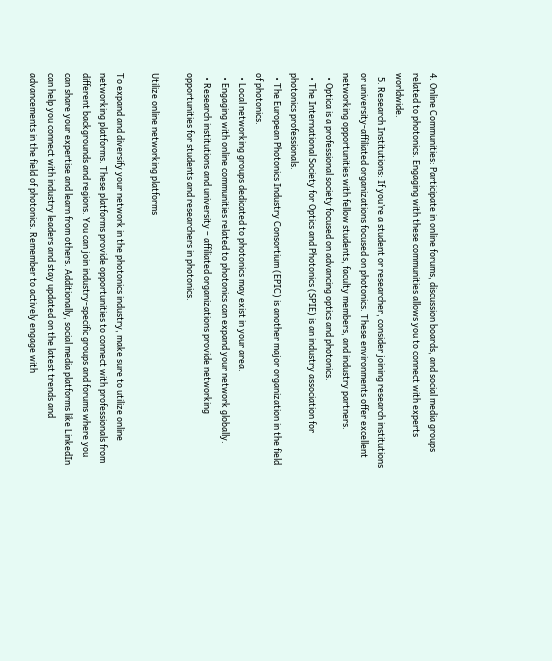4. Online Communities: Participate in online forums, discussion boards, and social media groups related to photonics. Engaging with these communities allows you to connect with experts worldwide.
  5. Research Institutions: If you’re a student or researcher, consider joining research institutions or university-affiliated organizations focused on photonics. These environments offer excellent networking opportunities with fellow students, faculty members, and industry partners.
  • Optica is a professional society focused on advancing optics and photonics.
  • The International Society for Optics and Photonics (SPIE) is an industry association for photonics professionals.
  • The European Photonics Industry Consortium (EPIC) is another major organization in the field of photonics.
  • Local networking groups dedicated to photonics may exist in your area.
  • Engaging with online communities related to photonics can expand your network globally.
  • Research institutions and university – affiliated organizations provide networking opportunities for students and researchers in photonics.

Utilize online networking platforms

To expand and diversify your network in the photonics industry, make sure to utilize online networking platforms. These platforms provide opportunities to connect with professionals from different backgrounds and regions. You can join industry-specific groups and forums where you can share your expertise and learn from others. Additionally, social media platforms like LinkedIn can help you connect with industry leaders and stay updated on the latest trends and advancements in the field of photonics. Remember to actively engage with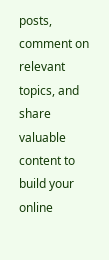posts, comment on relevant topics, and share valuable content to build your online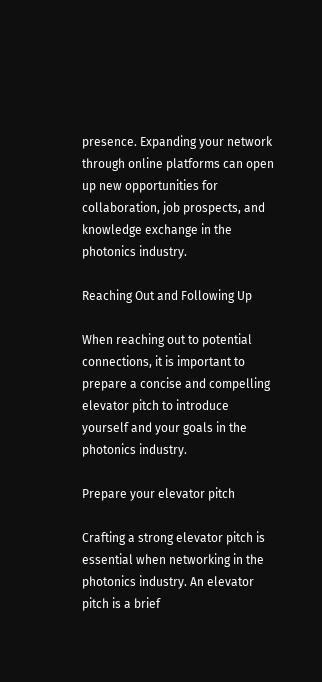presence. Expanding your network through online platforms can open up new opportunities for collaboration, job prospects, and knowledge exchange in the photonics industry.

Reaching Out and Following Up

When reaching out to potential connections, it is important to prepare a concise and compelling elevator pitch to introduce yourself and your goals in the photonics industry.

Prepare your elevator pitch

Crafting a strong elevator pitch is essential when networking in the photonics industry. An elevator pitch is a brief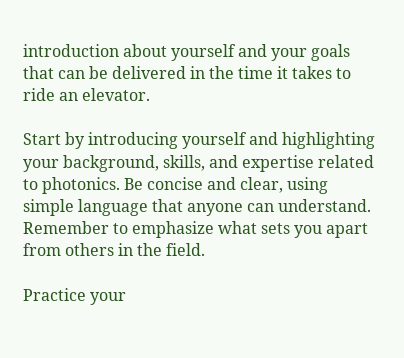introduction about yourself and your goals that can be delivered in the time it takes to ride an elevator.

Start by introducing yourself and highlighting your background, skills, and expertise related to photonics. Be concise and clear, using simple language that anyone can understand. Remember to emphasize what sets you apart from others in the field.

Practice your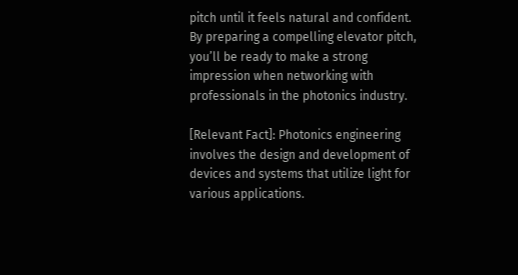pitch until it feels natural and confident. By preparing a compelling elevator pitch, you’ll be ready to make a strong impression when networking with professionals in the photonics industry.

[Relevant Fact]: Photonics engineering involves the design and development of devices and systems that utilize light for various applications.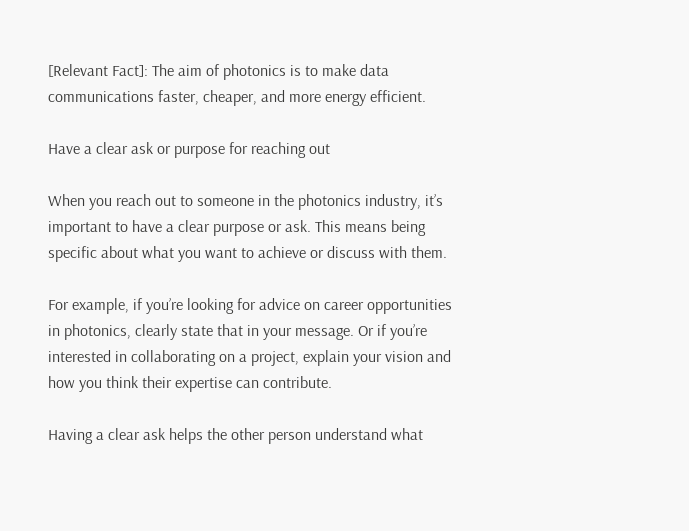[Relevant Fact]: The aim of photonics is to make data communications faster, cheaper, and more energy efficient.

Have a clear ask or purpose for reaching out

When you reach out to someone in the photonics industry, it’s important to have a clear purpose or ask. This means being specific about what you want to achieve or discuss with them.

For example, if you’re looking for advice on career opportunities in photonics, clearly state that in your message. Or if you’re interested in collaborating on a project, explain your vision and how you think their expertise can contribute.

Having a clear ask helps the other person understand what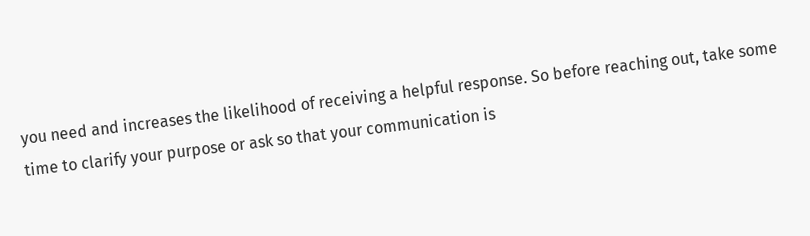you need and increases the likelihood of receiving a helpful response. So before reaching out, take some time to clarify your purpose or ask so that your communication is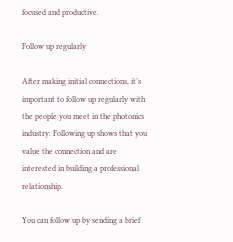focused and productive.

Follow up regularly

After making initial connections, it’s important to follow up regularly with the people you meet in the photonics industry. Following up shows that you value the connection and are interested in building a professional relationship.

You can follow up by sending a brief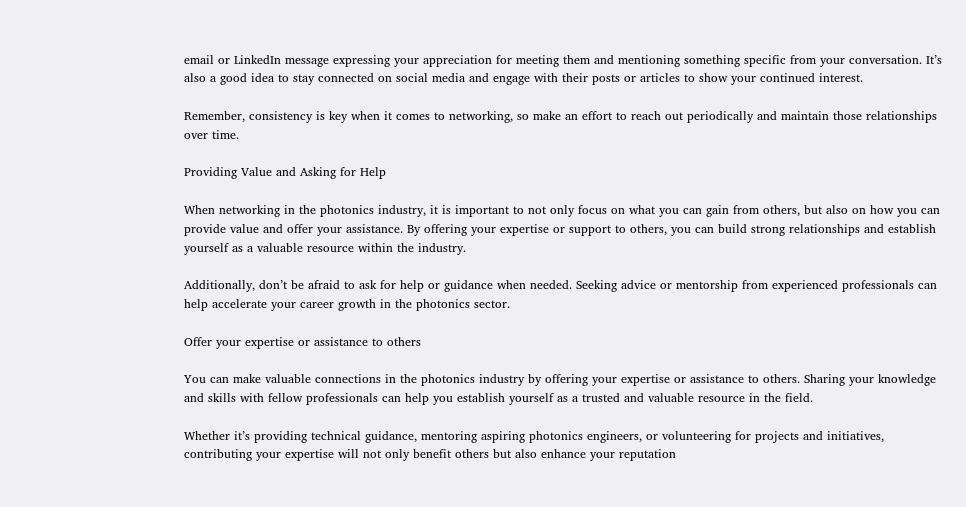email or LinkedIn message expressing your appreciation for meeting them and mentioning something specific from your conversation. It’s also a good idea to stay connected on social media and engage with their posts or articles to show your continued interest.

Remember, consistency is key when it comes to networking, so make an effort to reach out periodically and maintain those relationships over time.

Providing Value and Asking for Help

When networking in the photonics industry, it is important to not only focus on what you can gain from others, but also on how you can provide value and offer your assistance. By offering your expertise or support to others, you can build strong relationships and establish yourself as a valuable resource within the industry.

Additionally, don’t be afraid to ask for help or guidance when needed. Seeking advice or mentorship from experienced professionals can help accelerate your career growth in the photonics sector.

Offer your expertise or assistance to others

You can make valuable connections in the photonics industry by offering your expertise or assistance to others. Sharing your knowledge and skills with fellow professionals can help you establish yourself as a trusted and valuable resource in the field.

Whether it’s providing technical guidance, mentoring aspiring photonics engineers, or volunteering for projects and initiatives, contributing your expertise will not only benefit others but also enhance your reputation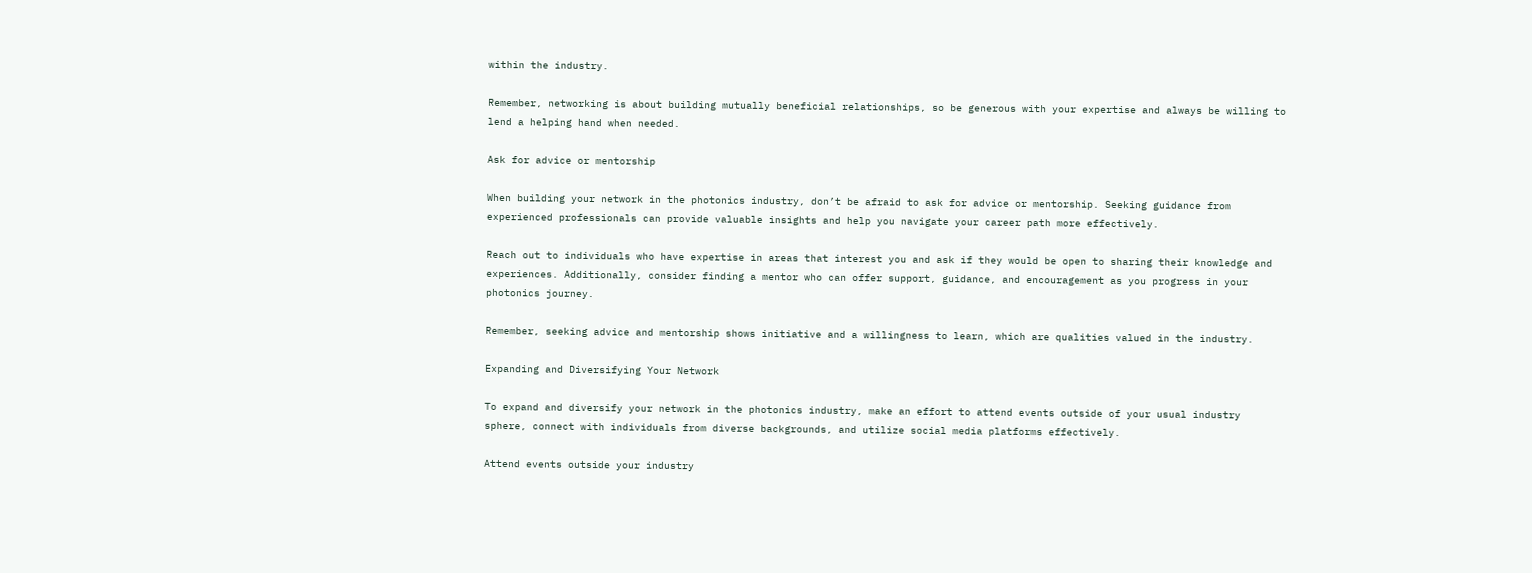within the industry.

Remember, networking is about building mutually beneficial relationships, so be generous with your expertise and always be willing to lend a helping hand when needed.

Ask for advice or mentorship

When building your network in the photonics industry, don’t be afraid to ask for advice or mentorship. Seeking guidance from experienced professionals can provide valuable insights and help you navigate your career path more effectively.

Reach out to individuals who have expertise in areas that interest you and ask if they would be open to sharing their knowledge and experiences. Additionally, consider finding a mentor who can offer support, guidance, and encouragement as you progress in your photonics journey.

Remember, seeking advice and mentorship shows initiative and a willingness to learn, which are qualities valued in the industry.

Expanding and Diversifying Your Network

To expand and diversify your network in the photonics industry, make an effort to attend events outside of your usual industry sphere, connect with individuals from diverse backgrounds, and utilize social media platforms effectively.

Attend events outside your industry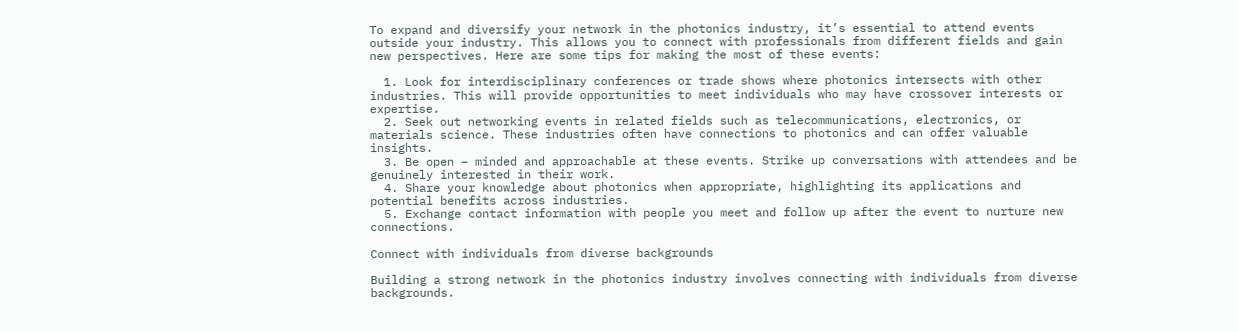To expand and diversify your network in the photonics industry, it’s essential to attend events outside your industry. This allows you to connect with professionals from different fields and gain new perspectives. Here are some tips for making the most of these events:

  1. Look for interdisciplinary conferences or trade shows where photonics intersects with other industries. This will provide opportunities to meet individuals who may have crossover interests or expertise.
  2. Seek out networking events in related fields such as telecommunications, electronics, or materials science. These industries often have connections to photonics and can offer valuable insights.
  3. Be open – minded and approachable at these events. Strike up conversations with attendees and be genuinely interested in their work.
  4. Share your knowledge about photonics when appropriate, highlighting its applications and potential benefits across industries.
  5. Exchange contact information with people you meet and follow up after the event to nurture new connections.

Connect with individuals from diverse backgrounds

Building a strong network in the photonics industry involves connecting with individuals from diverse backgrounds.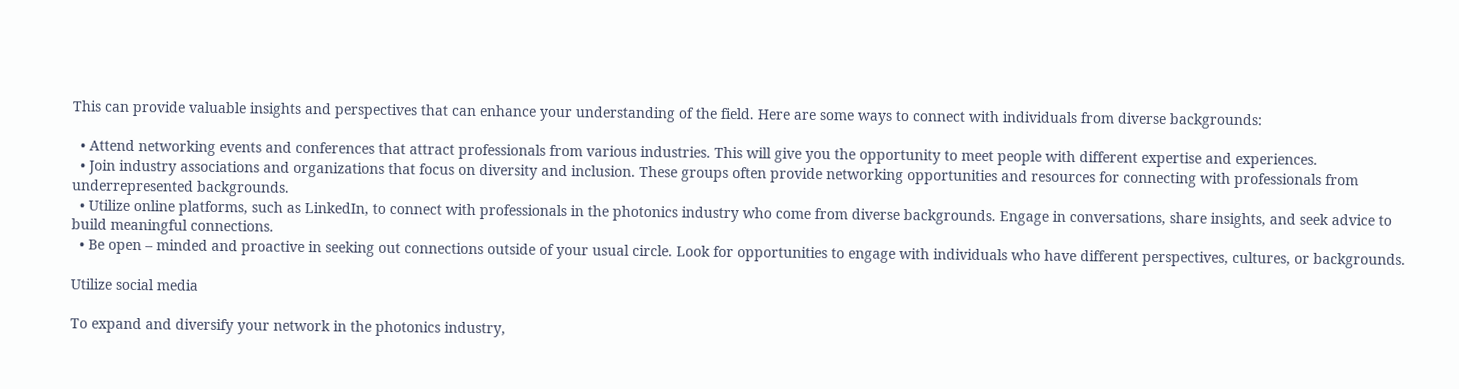This can provide valuable insights and perspectives that can enhance your understanding of the field. Here are some ways to connect with individuals from diverse backgrounds:

  • Attend networking events and conferences that attract professionals from various industries. This will give you the opportunity to meet people with different expertise and experiences.
  • Join industry associations and organizations that focus on diversity and inclusion. These groups often provide networking opportunities and resources for connecting with professionals from underrepresented backgrounds.
  • Utilize online platforms, such as LinkedIn, to connect with professionals in the photonics industry who come from diverse backgrounds. Engage in conversations, share insights, and seek advice to build meaningful connections.
  • Be open – minded and proactive in seeking out connections outside of your usual circle. Look for opportunities to engage with individuals who have different perspectives, cultures, or backgrounds.

Utilize social media

To expand and diversify your network in the photonics industry,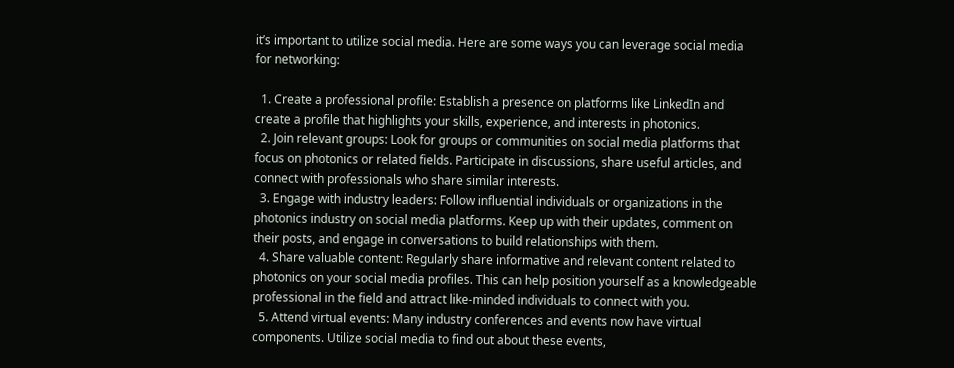it’s important to utilize social media. Here are some ways you can leverage social media for networking:

  1. Create a professional profile: Establish a presence on platforms like LinkedIn and create a profile that highlights your skills, experience, and interests in photonics.
  2. Join relevant groups: Look for groups or communities on social media platforms that focus on photonics or related fields. Participate in discussions, share useful articles, and connect with professionals who share similar interests.
  3. Engage with industry leaders: Follow influential individuals or organizations in the photonics industry on social media platforms. Keep up with their updates, comment on their posts, and engage in conversations to build relationships with them.
  4. Share valuable content: Regularly share informative and relevant content related to photonics on your social media profiles. This can help position yourself as a knowledgeable professional in the field and attract like-minded individuals to connect with you.
  5. Attend virtual events: Many industry conferences and events now have virtual components. Utilize social media to find out about these events,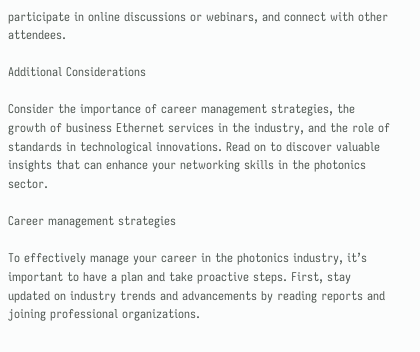participate in online discussions or webinars, and connect with other attendees.

Additional Considerations

Consider the importance of career management strategies, the growth of business Ethernet services in the industry, and the role of standards in technological innovations. Read on to discover valuable insights that can enhance your networking skills in the photonics sector.

Career management strategies

To effectively manage your career in the photonics industry, it’s important to have a plan and take proactive steps. First, stay updated on industry trends and advancements by reading reports and joining professional organizations.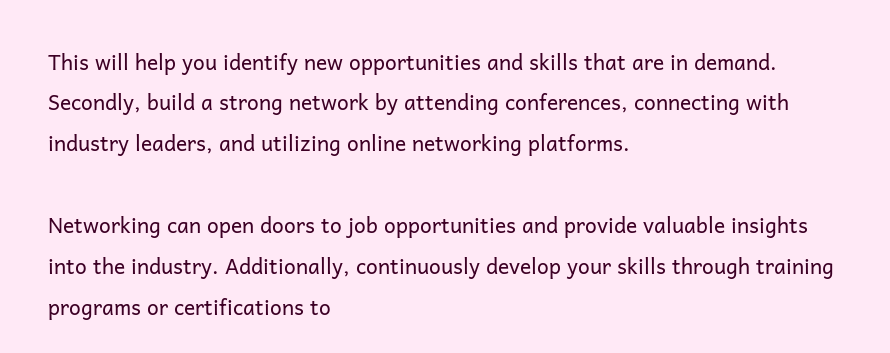This will help you identify new opportunities and skills that are in demand. Secondly, build a strong network by attending conferences, connecting with industry leaders, and utilizing online networking platforms.

Networking can open doors to job opportunities and provide valuable insights into the industry. Additionally, continuously develop your skills through training programs or certifications to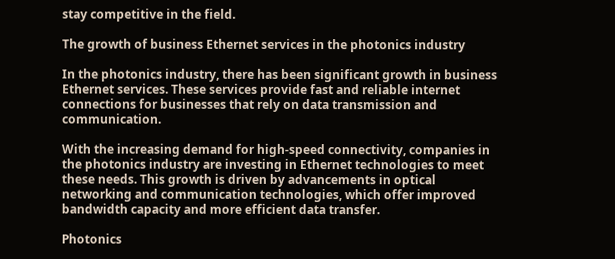stay competitive in the field.

The growth of business Ethernet services in the photonics industry

In the photonics industry, there has been significant growth in business Ethernet services. These services provide fast and reliable internet connections for businesses that rely on data transmission and communication.

With the increasing demand for high-speed connectivity, companies in the photonics industry are investing in Ethernet technologies to meet these needs. This growth is driven by advancements in optical networking and communication technologies, which offer improved bandwidth capacity and more efficient data transfer.

Photonics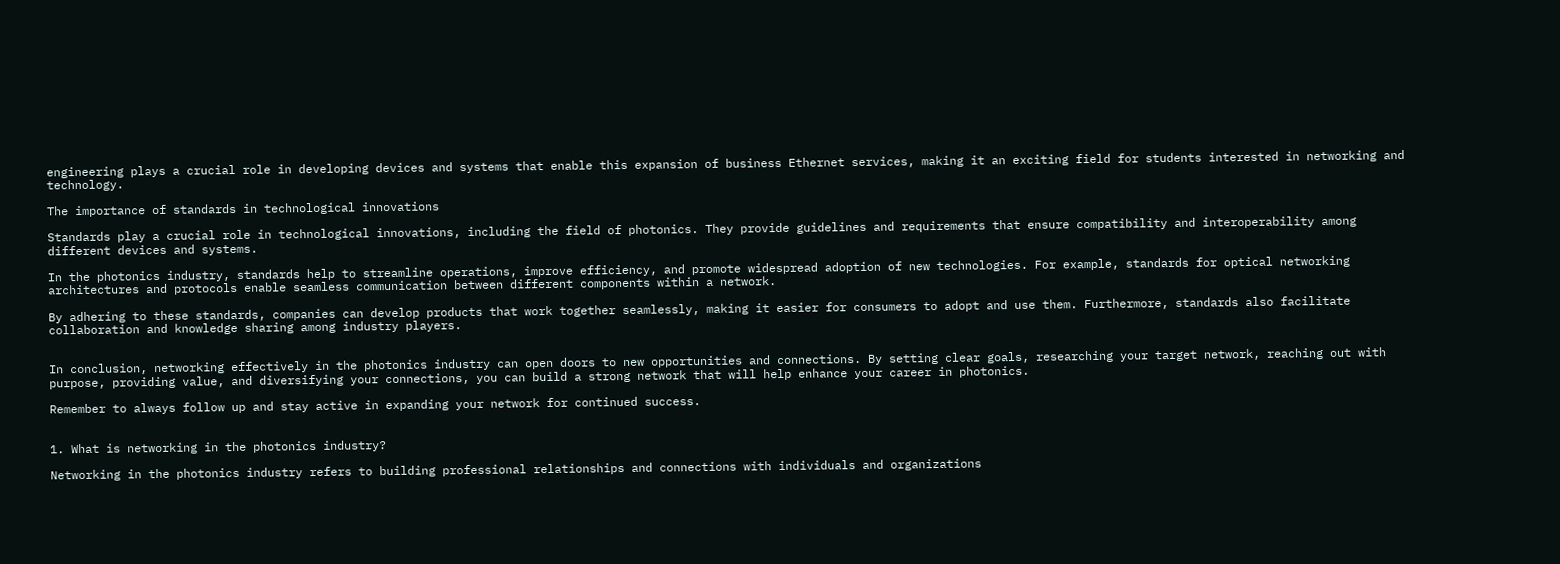engineering plays a crucial role in developing devices and systems that enable this expansion of business Ethernet services, making it an exciting field for students interested in networking and technology.

The importance of standards in technological innovations

Standards play a crucial role in technological innovations, including the field of photonics. They provide guidelines and requirements that ensure compatibility and interoperability among different devices and systems.

In the photonics industry, standards help to streamline operations, improve efficiency, and promote widespread adoption of new technologies. For example, standards for optical networking architectures and protocols enable seamless communication between different components within a network.

By adhering to these standards, companies can develop products that work together seamlessly, making it easier for consumers to adopt and use them. Furthermore, standards also facilitate collaboration and knowledge sharing among industry players.


In conclusion, networking effectively in the photonics industry can open doors to new opportunities and connections. By setting clear goals, researching your target network, reaching out with purpose, providing value, and diversifying your connections, you can build a strong network that will help enhance your career in photonics.

Remember to always follow up and stay active in expanding your network for continued success.


1. What is networking in the photonics industry?

Networking in the photonics industry refers to building professional relationships and connections with individuals and organizations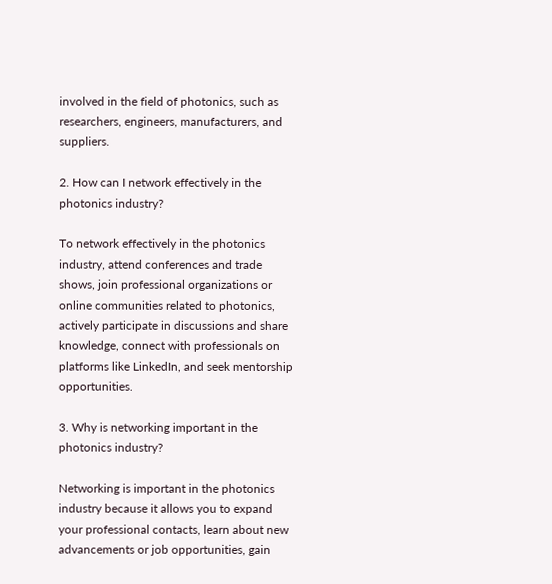involved in the field of photonics, such as researchers, engineers, manufacturers, and suppliers.

2. How can I network effectively in the photonics industry?

To network effectively in the photonics industry, attend conferences and trade shows, join professional organizations or online communities related to photonics, actively participate in discussions and share knowledge, connect with professionals on platforms like LinkedIn, and seek mentorship opportunities.

3. Why is networking important in the photonics industry?

Networking is important in the photonics industry because it allows you to expand your professional contacts, learn about new advancements or job opportunities, gain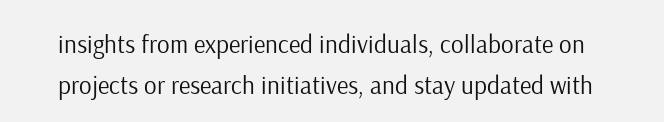insights from experienced individuals, collaborate on projects or research initiatives, and stay updated with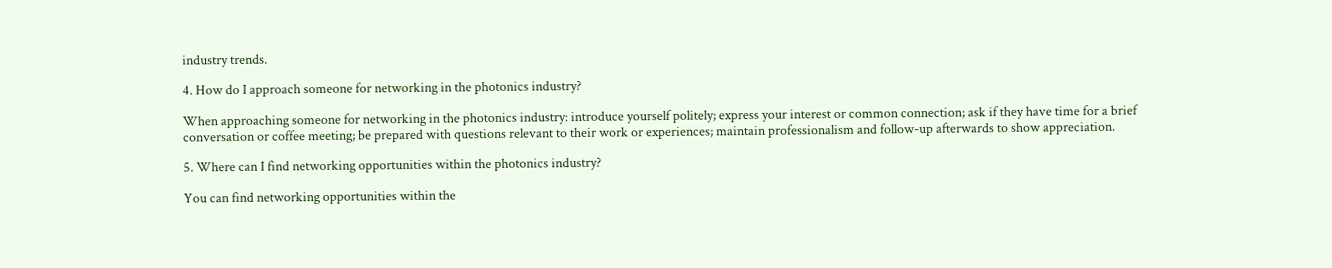industry trends.

4. How do I approach someone for networking in the photonics industry?

When approaching someone for networking in the photonics industry: introduce yourself politely; express your interest or common connection; ask if they have time for a brief conversation or coffee meeting; be prepared with questions relevant to their work or experiences; maintain professionalism and follow-up afterwards to show appreciation.

5. Where can I find networking opportunities within the photonics industry?

You can find networking opportunities within the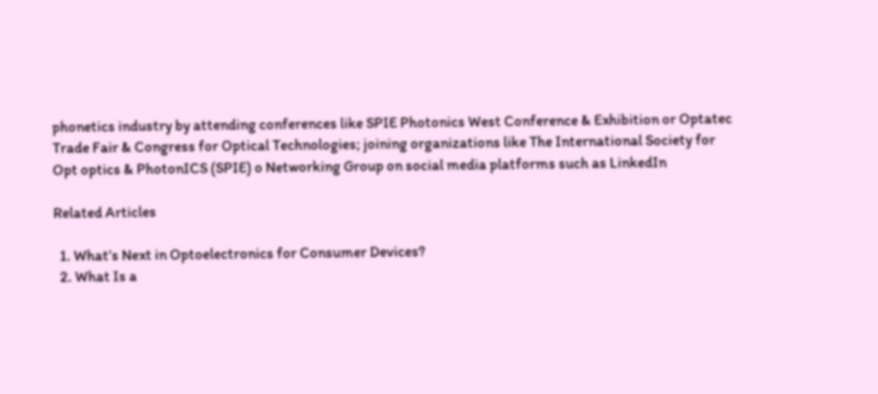phonetics industry by attending conferences like SPIE Photonics West Conference & Exhibition or Optatec Trade Fair & Congress for Optical Technologies; joining organizations like The International Society for Opt optics & PhotonICS (SPIE) o Networking Group on social media platforms such as LinkedIn

Related Articles

  1. What’s Next in Optoelectronics for Consumer Devices?
  2. What Is a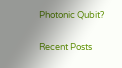Photonic Qubit?

Recent Posts